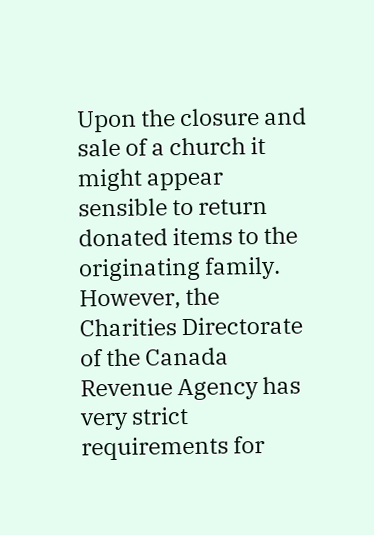Upon the closure and sale of a church it might appear sensible to return donated items to the originating family. However, the Charities Directorate of the Canada Revenue Agency has very strict requirements for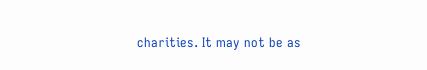charities. It may not be as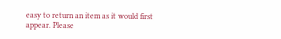easy to return an item as it would first appear. Please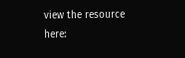view the resource here: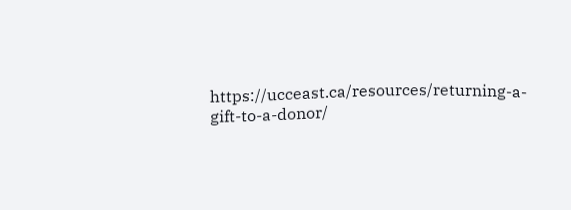https://ucceast.ca/resources/returning-a-gift-to-a-donor/